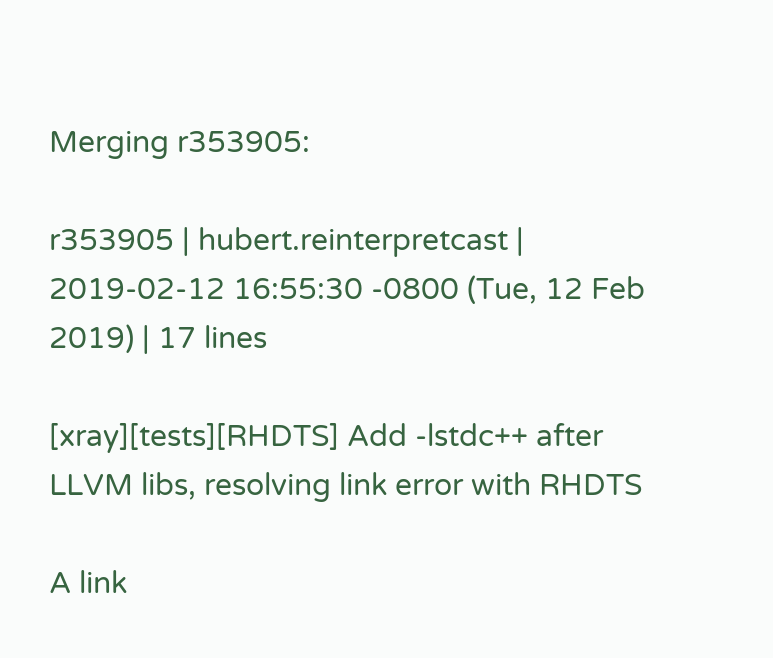Merging r353905:

r353905 | hubert.reinterpretcast | 2019-02-12 16:55:30 -0800 (Tue, 12 Feb 2019) | 17 lines

[xray][tests][RHDTS] Add -lstdc++ after LLVM libs, resolving link error with RHDTS

A link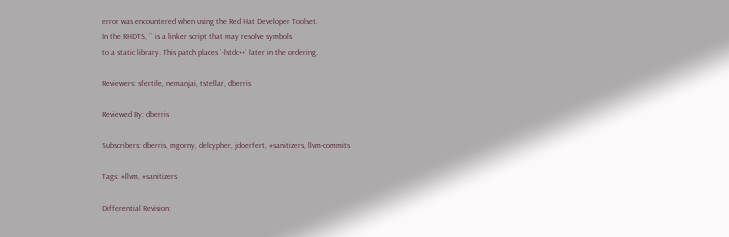error was encountered when using the Red Hat Developer Toolset.
In the RHDTS, `` is a linker script that may resolve symbols
to a static library. This patch places `-lstdc++` later in the ordering.

Reviewers: sfertile, nemanjai, tstellar, dberris

Reviewed By: dberris

Subscribers: dberris, mgorny, delcypher, jdoerfert, #sanitizers, llvm-commits

Tags: #llvm, #sanitizers

Differential Revision: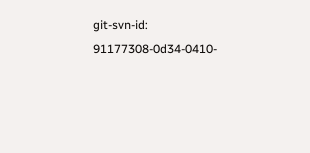git-svn-id: 91177308-0d34-0410-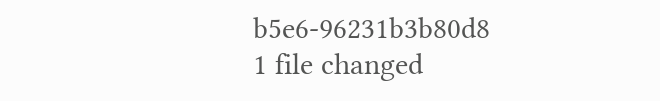b5e6-96231b3b80d8
1 file changed